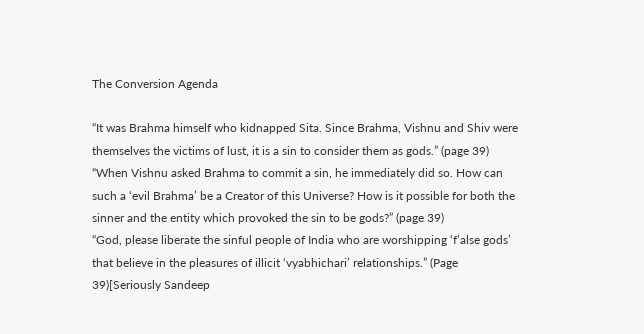The Conversion Agenda

“It was Brahma himself who kidnapped Sita. Since Brahma, Vishnu and Shiv were themselves the victims of lust, it is a sin to consider them as gods.” (page 39)
“When Vishnu asked Brahma to commit a sin, he immediately did so. How can such a ‘evil Brahma’ be a Creator of this Universe? How is it possible for both the sinner and the entity which provoked the sin to be gods?” (page 39)
“God, please liberate the sinful people of India who are worshipping ‘f’alse gods’ that believe in the pleasures of illicit ‘vyabhichari’ relationships.” (Page 39)[Seriously Sandeep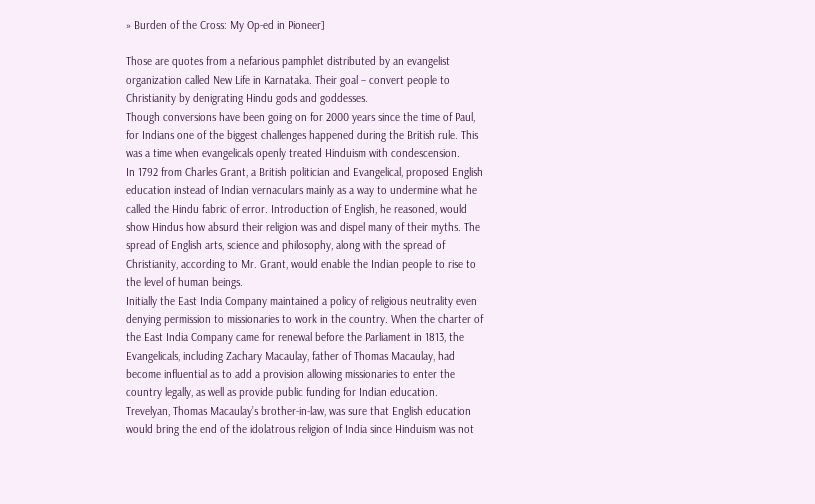» Burden of the Cross: My Op-ed in Pioneer]

Those are quotes from a nefarious pamphlet distributed by an evangelist organization called New Life in Karnataka. Their goal – convert people to Christianity by denigrating Hindu gods and goddesses.
Though conversions have been going on for 2000 years since the time of Paul, for Indians one of the biggest challenges happened during the British rule. This was a time when evangelicals openly treated Hinduism with condescension.
In 1792 from Charles Grant, a British politician and Evangelical, proposed English education instead of Indian vernaculars mainly as a way to undermine what he called the Hindu fabric of error. Introduction of English, he reasoned, would show Hindus how absurd their religion was and dispel many of their myths. The spread of English arts, science and philosophy, along with the spread of Christianity, according to Mr. Grant, would enable the Indian people to rise to the level of human beings.
Initially the East India Company maintained a policy of religious neutrality even denying permission to missionaries to work in the country. When the charter of the East India Company came for renewal before the Parliament in 1813, the Evangelicals, including Zachary Macaulay, father of Thomas Macaulay, had become influential as to add a provision allowing missionaries to enter the country legally, as well as provide public funding for Indian education.
Trevelyan, Thomas Macaulay’s brother-in-law, was sure that English education would bring the end of the idolatrous religion of India since Hinduism was not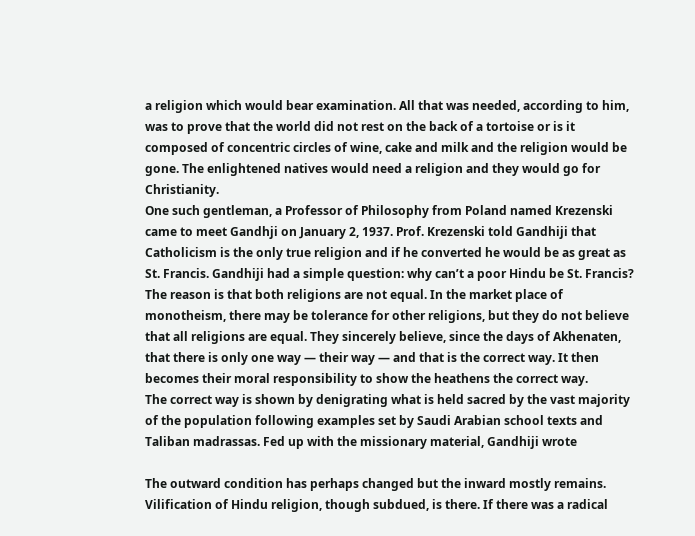a religion which would bear examination. All that was needed, according to him, was to prove that the world did not rest on the back of a tortoise or is it composed of concentric circles of wine, cake and milk and the religion would be gone. The enlightened natives would need a religion and they would go for Christianity.
One such gentleman, a Professor of Philosophy from Poland named Krezenski came to meet Gandhji on January 2, 1937. Prof. Krezenski told Gandhiji that Catholicism is the only true religion and if he converted he would be as great as St. Francis. Gandhiji had a simple question: why can’t a poor Hindu be St. Francis?
The reason is that both religions are not equal. In the market place of monotheism, there may be tolerance for other religions, but they do not believe that all religions are equal. They sincerely believe, since the days of Akhenaten, that there is only one way — their way — and that is the correct way. It then becomes their moral responsibility to show the heathens the correct way.
The correct way is shown by denigrating what is held sacred by the vast majority of the population following examples set by Saudi Arabian school texts and Taliban madrassas. Fed up with the missionary material, Gandhiji wrote

The outward condition has perhaps changed but the inward mostly remains. Vilification of Hindu religion, though subdued, is there. If there was a radical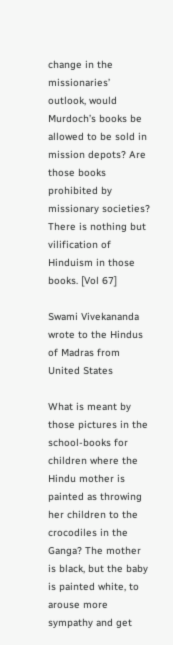change in the missionaries’ outlook, would Murdoch’s books be allowed to be sold in mission depots? Are those books prohibited by missionary societies? There is nothing but vilification of Hinduism in those books. [Vol 67]

Swami Vivekananda wrote to the Hindus of Madras from United States

What is meant by those pictures in the school-books for children where the Hindu mother is painted as throwing her children to the crocodiles in the Ganga? The mother is black, but the baby is painted white, to arouse more sympathy and get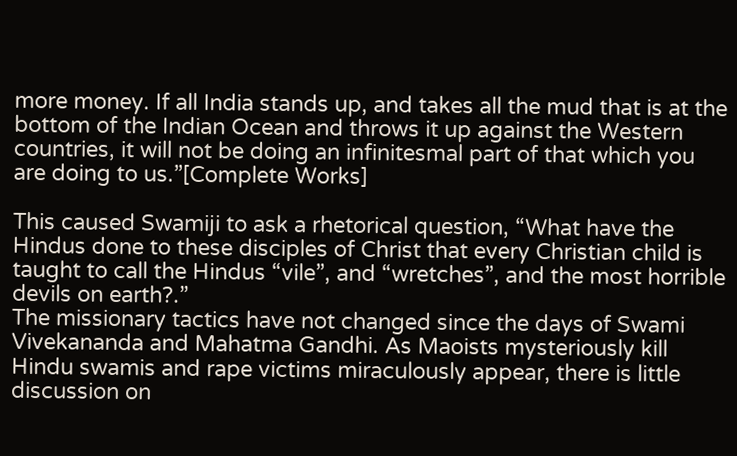more money. If all India stands up, and takes all the mud that is at the bottom of the Indian Ocean and throws it up against the Western countries, it will not be doing an infinitesmal part of that which you are doing to us.”[Complete Works]

This caused Swamiji to ask a rhetorical question, “What have the Hindus done to these disciples of Christ that every Christian child is taught to call the Hindus “vile”, and “wretches”, and the most horrible devils on earth?.”
The missionary tactics have not changed since the days of Swami Vivekananda and Mahatma Gandhi. As Maoists mysteriously kill Hindu swamis and rape victims miraculously appear, there is little discussion on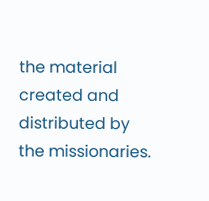the material created and distributed by the missionaries.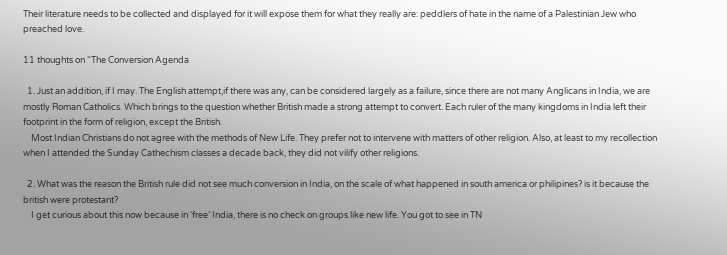Their literature needs to be collected and displayed for it will expose them for what they really are: peddlers of hate in the name of a Palestinian Jew who preached love.

11 thoughts on “The Conversion Agenda

  1. Just an addition, if I may. The English attempt,if there was any, can be considered largely as a failure, since there are not many Anglicans in India, we are mostly Roman Catholics. Which brings to the question whether British made a strong attempt to convert. Each ruler of the many kingdoms in India left their footprint in the form of religion, except the British.
    Most Indian Christians do not agree with the methods of New Life. They prefer not to intervene with matters of other religion. Also, at least to my recollection when I attended the Sunday Cathechism classes a decade back, they did not vilify other religions.

  2. What was the reason the British rule did not see much conversion in India, on the scale of what happened in south america or philipines? is it because the british were protestant?
    I get curious about this now because in ‘free’ India, there is no check on groups like new life. You got to see in TN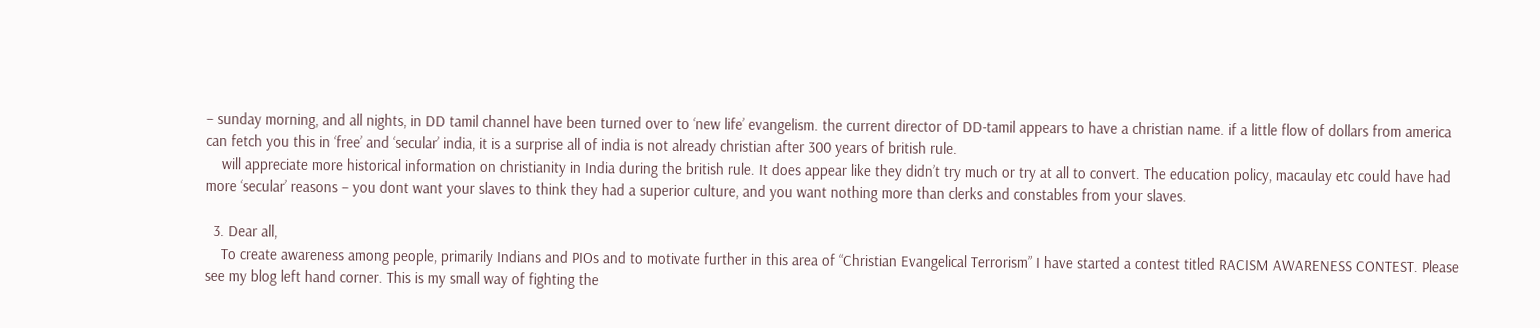– sunday morning, and all nights, in DD tamil channel have been turned over to ‘new life’ evangelism. the current director of DD-tamil appears to have a christian name. if a little flow of dollars from america can fetch you this in ‘free’ and ‘secular’ india, it is a surprise all of india is not already christian after 300 years of british rule.
    will appreciate more historical information on christianity in India during the british rule. It does appear like they didn’t try much or try at all to convert. The education policy, macaulay etc could have had more ‘secular’ reasons – you dont want your slaves to think they had a superior culture, and you want nothing more than clerks and constables from your slaves.

  3. Dear all,
    To create awareness among people, primarily Indians and PIOs and to motivate further in this area of “Christian Evangelical Terrorism” I have started a contest titled RACISM AWARENESS CONTEST. Please see my blog left hand corner. This is my small way of fighting the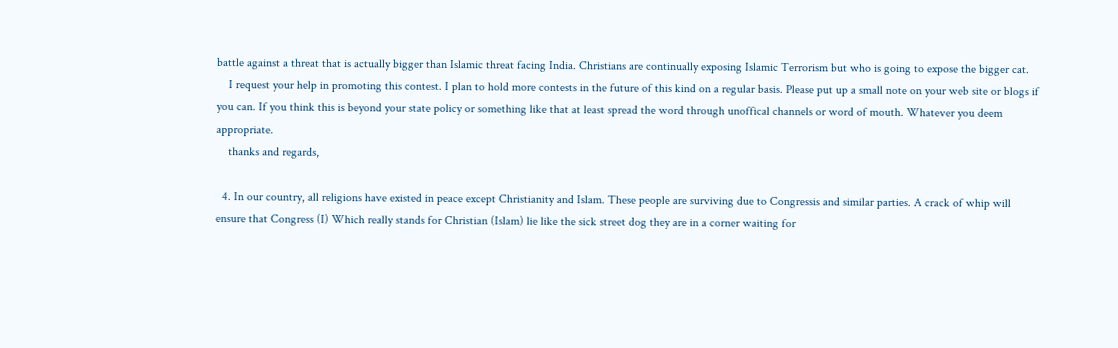battle against a threat that is actually bigger than Islamic threat facing India. Christians are continually exposing Islamic Terrorism but who is going to expose the bigger cat.
    I request your help in promoting this contest. I plan to hold more contests in the future of this kind on a regular basis. Please put up a small note on your web site or blogs if you can. If you think this is beyond your state policy or something like that at least spread the word through unoffical channels or word of mouth. Whatever you deem appropriate.
    thanks and regards,

  4. In our country, all religions have existed in peace except Christianity and Islam. These people are surviving due to Congressis and similar parties. A crack of whip will ensure that Congress (I) Which really stands for Christian (Islam) lie like the sick street dog they are in a corner waiting for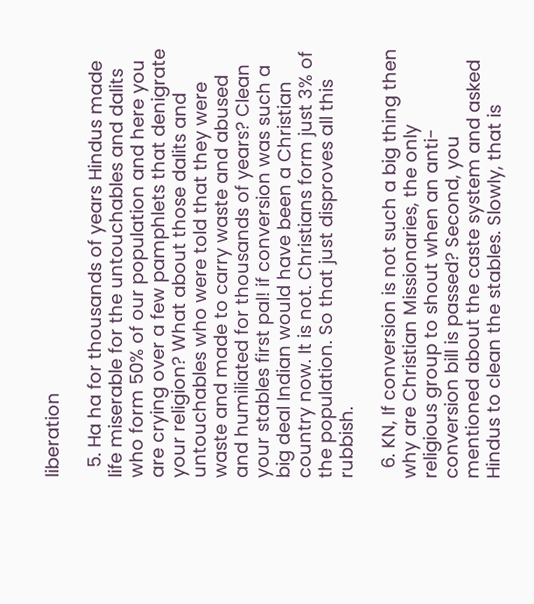liberation

  5. Ha ha for thousands of years Hindus made life miserable for the untouchables and dalits who form 50% of our population and here you are crying over a few pamphlets that denigrate your religion? What about those dalits and untouchables who were told that they were waste and made to carry waste and abused and humiliated for thousands of years? Clean your stables first pal! if conversion was such a big deal Indian would have been a Christian country now. It is not. Christians form just 3% of the population. So that just disproves all this rubbish.

  6. KN, If conversion is not such a big thing then why are Christian Missionaries, the only religious group to shout when an anti-conversion bill is passed? Second, you mentioned about the caste system and asked Hindus to clean the stables. Slowly, that is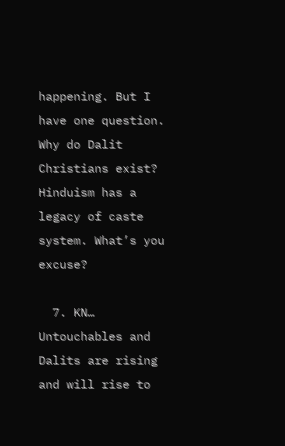happening. But I have one question. Why do Dalit Christians exist? Hinduism has a legacy of caste system. What’s you excuse?

  7. KN… Untouchables and Dalits are rising and will rise to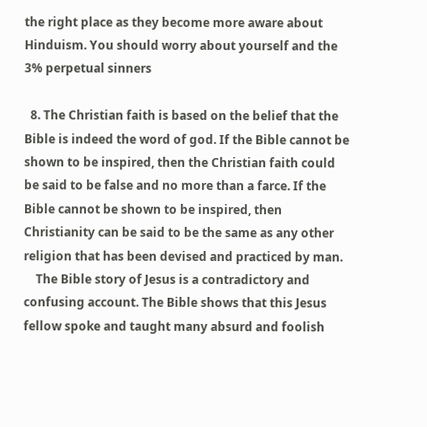the right place as they become more aware about Hinduism. You should worry about yourself and the 3% perpetual sinners

  8. The Christian faith is based on the belief that the Bible is indeed the word of god. If the Bible cannot be shown to be inspired, then the Christian faith could be said to be false and no more than a farce. If the Bible cannot be shown to be inspired, then Christianity can be said to be the same as any other religion that has been devised and practiced by man.
    The Bible story of Jesus is a contradictory and confusing account. The Bible shows that this Jesus fellow spoke and taught many absurd and foolish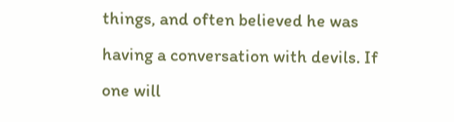things, and often believed he was having a conversation with devils. If one will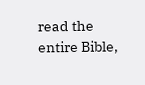read the entire Bible,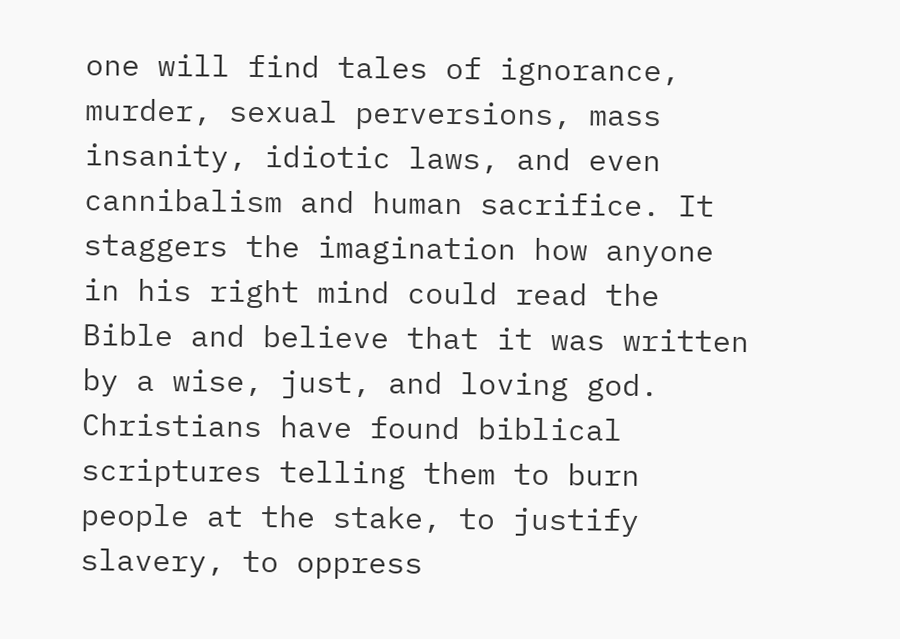one will find tales of ignorance, murder, sexual perversions, mass insanity, idiotic laws, and even cannibalism and human sacrifice. It staggers the imagination how anyone in his right mind could read the Bible and believe that it was written by a wise, just, and loving god. Christians have found biblical scriptures telling them to burn people at the stake, to justify slavery, to oppress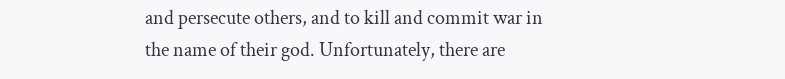and persecute others, and to kill and commit war in the name of their god. Unfortunately, there are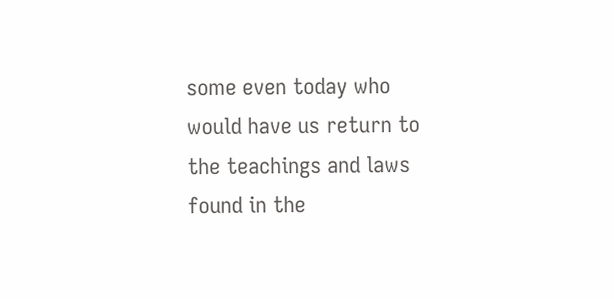some even today who would have us return to the teachings and laws found in the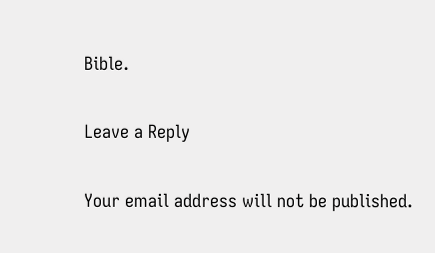Bible.

Leave a Reply

Your email address will not be published.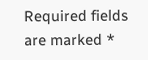Required fields are marked *